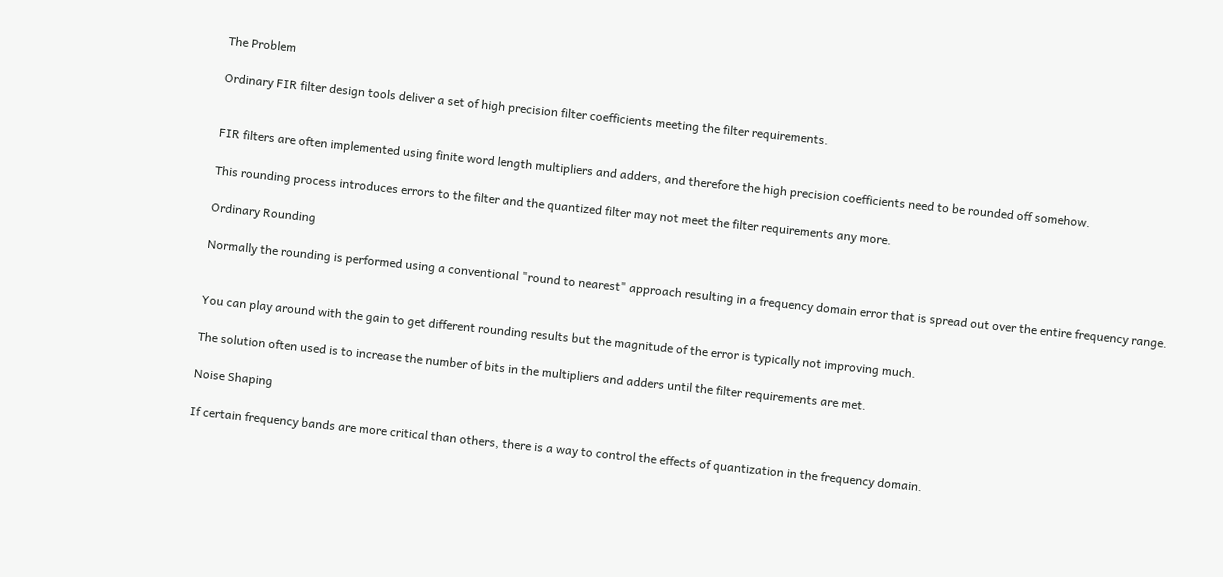The Problem

Ordinary FIR filter design tools deliver a set of high precision filter coefficients meeting the filter requirements.


FIR filters are often implemented using finite word length multipliers and adders, and therefore the high precision coefficients need to be rounded off somehow.

This rounding process introduces errors to the filter and the quantized filter may not meet the filter requirements any more.

Ordinary Rounding

Normally the rounding is performed using a conventional "round to nearest" approach resulting in a frequency domain error that is spread out over the entire frequency range.


You can play around with the gain to get different rounding results but the magnitude of the error is typically not improving much.

The solution often used is to increase the number of bits in the multipliers and adders until the filter requirements are met.

Noise Shaping

If certain frequency bands are more critical than others, there is a way to control the effects of quantization in the frequency domain.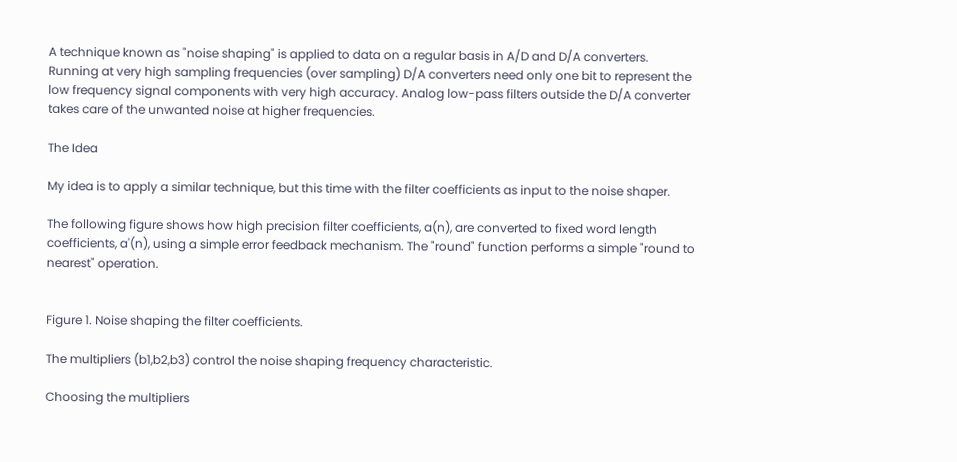A technique known as "noise shaping" is applied to data on a regular basis in A/D and D/A converters. Running at very high sampling frequencies (over sampling) D/A converters need only one bit to represent the low frequency signal components with very high accuracy. Analog low-pass filters outside the D/A converter takes care of the unwanted noise at higher frequencies.

The Idea

My idea is to apply a similar technique, but this time with the filter coefficients as input to the noise shaper.

The following figure shows how high precision filter coefficients, a(n), are converted to fixed word length coefficients, a'(n), using a simple error feedback mechanism. The "round" function performs a simple "round to nearest" operation.


Figure 1. Noise shaping the filter coefficients.

The multipliers (b1,b2,b3) control the noise shaping frequency characteristic.

Choosing the multipliers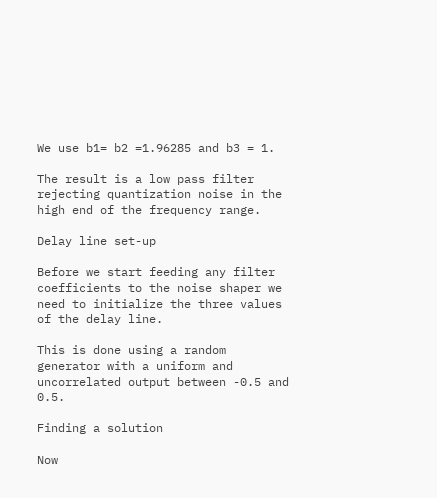We use b1= b2 =1.96285 and b3 = 1.

The result is a low pass filter rejecting quantization noise in the high end of the frequency range.

Delay line set-up

Before we start feeding any filter coefficients to the noise shaper we need to initialize the three values of the delay line.

This is done using a random generator with a uniform and uncorrelated output between -0.5 and 0.5.

Finding a solution

Now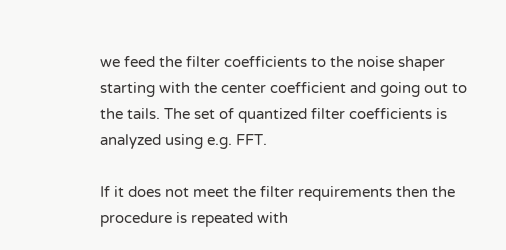we feed the filter coefficients to the noise shaper starting with the center coefficient and going out to the tails. The set of quantized filter coefficients is analyzed using e.g. FFT.

If it does not meet the filter requirements then the procedure is repeated with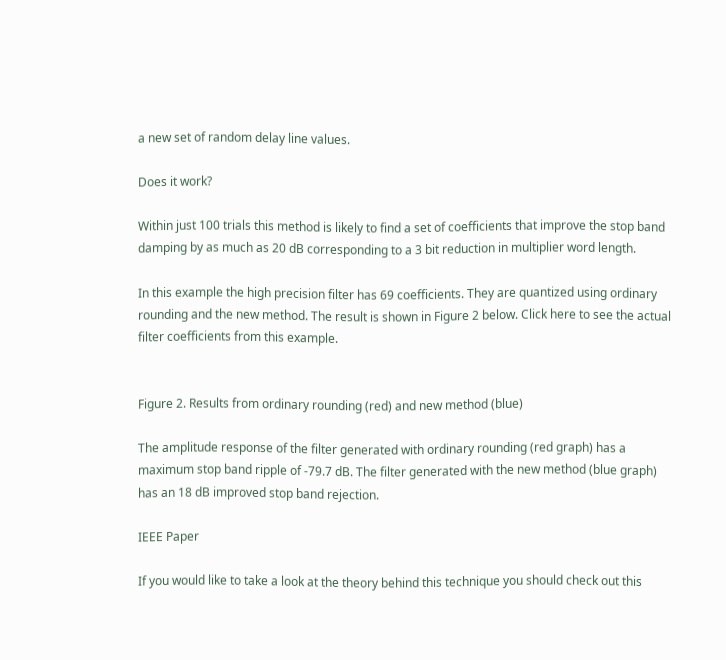a new set of random delay line values.

Does it work?

Within just 100 trials this method is likely to find a set of coefficients that improve the stop band damping by as much as 20 dB corresponding to a 3 bit reduction in multiplier word length.

In this example the high precision filter has 69 coefficients. They are quantized using ordinary rounding and the new method. The result is shown in Figure 2 below. Click here to see the actual filter coefficients from this example.


Figure 2. Results from ordinary rounding (red) and new method (blue)

The amplitude response of the filter generated with ordinary rounding (red graph) has a maximum stop band ripple of -79.7 dB. The filter generated with the new method (blue graph) has an 18 dB improved stop band rejection.

IEEE Paper

If you would like to take a look at the theory behind this technique you should check out this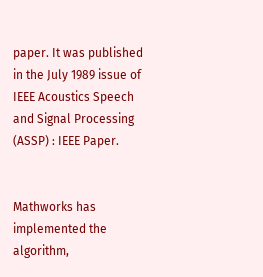paper. It was published in the July 1989 issue of IEEE Acoustics Speech and Signal Processing (ASSP) : IEEE Paper.


Mathworks has implemented the algorithm,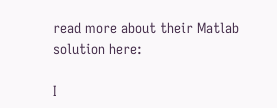read more about their Matlab solution here:

I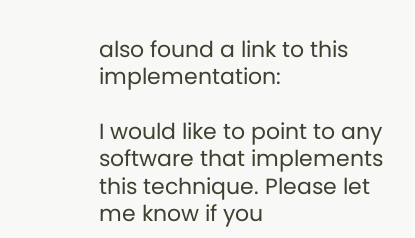also found a link to this implementation:

I would like to point to any software that implements this technique. Please let me know if you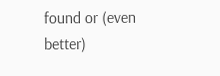found or (even better)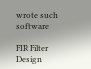wrote such software

FIR Filter Design